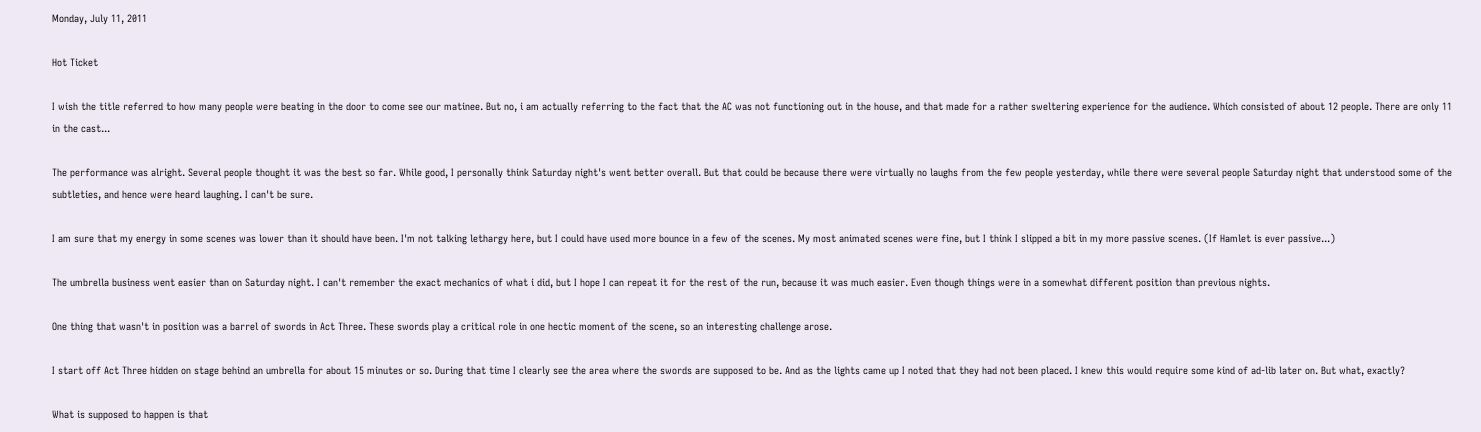Monday, July 11, 2011

Hot Ticket

I wish the title referred to how many people were beating in the door to come see our matinee. But no, i am actually referring to the fact that the AC was not functioning out in the house, and that made for a rather sweltering experience for the audience. Which consisted of about 12 people. There are only 11 in the cast...

The performance was alright. Several people thought it was the best so far. While good, I personally think Saturday night's went better overall. But that could be because there were virtually no laughs from the few people yesterday, while there were several people Saturday night that understood some of the subtleties, and hence were heard laughing. I can't be sure.

I am sure that my energy in some scenes was lower than it should have been. I'm not talking lethargy here, but I could have used more bounce in a few of the scenes. My most animated scenes were fine, but I think I slipped a bit in my more passive scenes. (If Hamlet is ever passive...)

The umbrella business went easier than on Saturday night. I can't remember the exact mechanics of what i did, but I hope I can repeat it for the rest of the run, because it was much easier. Even though things were in a somewhat different position than previous nights.

One thing that wasn't in position was a barrel of swords in Act Three. These swords play a critical role in one hectic moment of the scene, so an interesting challenge arose.

I start off Act Three hidden on stage behind an umbrella for about 15 minutes or so. During that time I clearly see the area where the swords are supposed to be. And as the lights came up I noted that they had not been placed. I knew this would require some kind of ad-lib later on. But what, exactly?

What is supposed to happen is that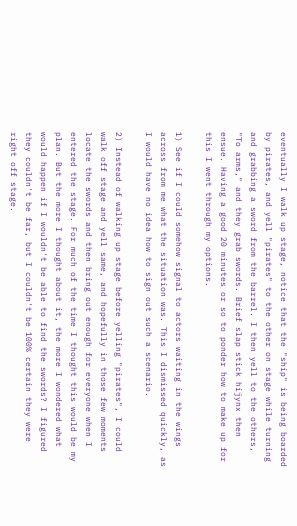eventually I walk up stage, notice that the "ship" is being boarded by pirates, and yell "pirates" to the other on stage while turning and grabbing a sword from the barrel. I then yell to the others, "To arms," and they grab swords. Brief slap stick hijynx then ensue. Having a good 20 minutes or so to ponder how to make up for this I went through my options.

1) See if I could somehow signal to actors waiting in the wings across from me what the situation was. This I dismissed quickly, as I would have no idea how to sign out such a scenario.

2) Instead of walking up stage before yelling "pirates", I could walk off stage and yell same, and hopefully in those few moments locate the swords and then bring out enough for everyone when I entered the stage. For much of the time I thought this would be my plan. But the more I thought about it, the more I wondered what would happen if I wouldn't be able to find the swords? I figured they couldn't be far, but I couldn't be 100% certain they were right off stage.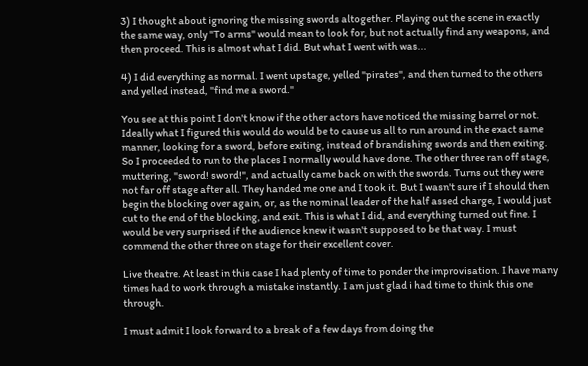3) I thought about ignoring the missing swords altogether. Playing out the scene in exactly the same way, only "To arms" would mean to look for, but not actually find any weapons, and then proceed. This is almost what I did. But what I went with was...

4) I did everything as normal. I went upstage, yelled "pirates", and then turned to the others and yelled instead, "find me a sword."

You see at this point I don't know if the other actors have noticed the missing barrel or not. Ideally what I figured this would do would be to cause us all to run around in the exact same manner, looking for a sword, before exiting, instead of brandishing swords and then exiting. So I proceeded to run to the places I normally would have done. The other three ran off stage, muttering, "sword! sword!", and actually came back on with the swords. Turns out they were not far off stage after all. They handed me one and I took it. But I wasn't sure if I should then begin the blocking over again, or, as the nominal leader of the half assed charge, I would just cut to the end of the blocking, and exit. This is what I did, and everything turned out fine. I would be very surprised if the audience knew it wasn't supposed to be that way. I must commend the other three on stage for their excellent cover.

Live theatre. At least in this case I had plenty of time to ponder the improvisation. I have many times had to work through a mistake instantly. I am just glad i had time to think this one through.

I must admit I look forward to a break of a few days from doing the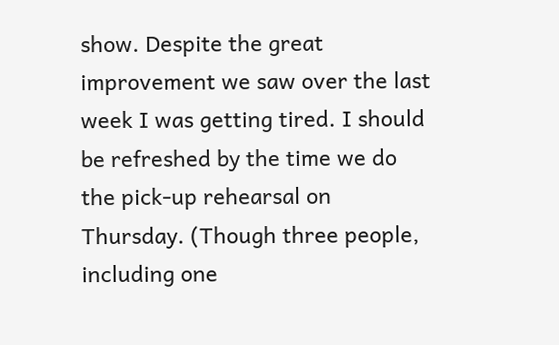show. Despite the great improvement we saw over the last week I was getting tired. I should be refreshed by the time we do the pick-up rehearsal on Thursday. (Though three people, including one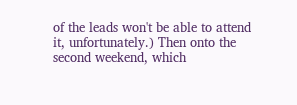of the leads won't be able to attend it, unfortunately.) Then onto the second weekend, which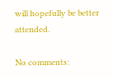will hopefully be better attended.

No comments: